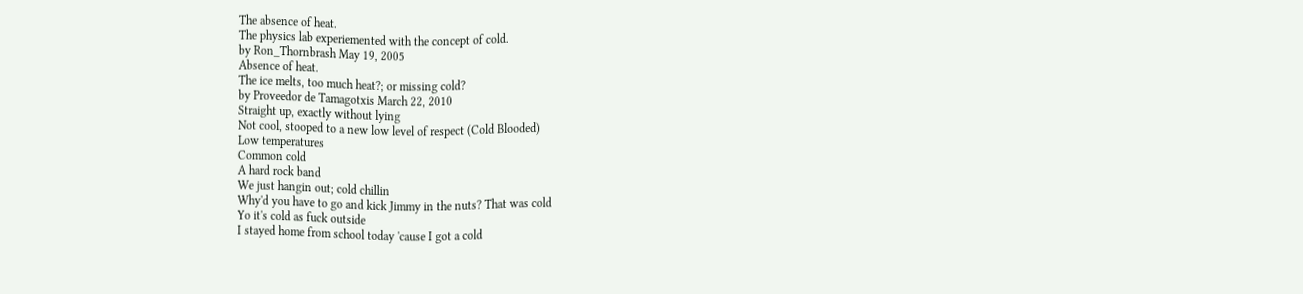The absence of heat.
The physics lab experiemented with the concept of cold.
by Ron_Thornbrash May 19, 2005
Absence of heat.
The ice melts, too much heat?; or missing cold?
by Proveedor de Tamagotxis March 22, 2010
Straight up, exactly without lying
Not cool, stooped to a new low level of respect (Cold Blooded)
Low temperatures
Common cold
A hard rock band
We just hangin out; cold chillin
Why'd you have to go and kick Jimmy in the nuts? That was cold
Yo it's cold as fuck outside
I stayed home from school today 'cause I got a cold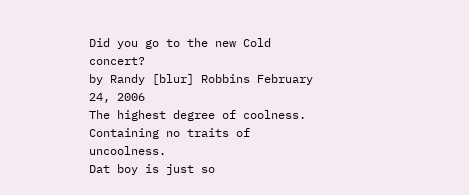Did you go to the new Cold concert?
by Randy [blur] Robbins February 24, 2006
The highest degree of coolness. Containing no traits of uncoolness.
Dat boy is just so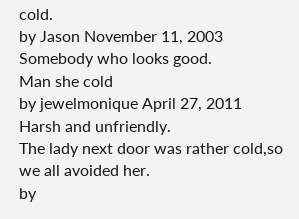cold.
by Jason November 11, 2003
Somebody who looks good.
Man she cold
by jewelmonique April 27, 2011
Harsh and unfriendly.
The lady next door was rather cold,so we all avoided her.
by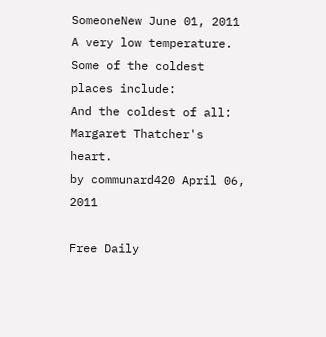SomeoneNew June 01, 2011
A very low temperature.
Some of the coldest places include:
And the coldest of all:
Margaret Thatcher's heart.
by communard420 April 06, 2011

Free Daily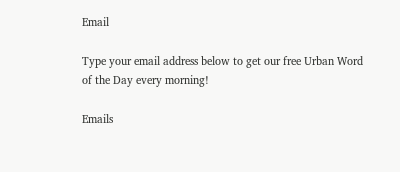Email

Type your email address below to get our free Urban Word of the Day every morning!

Emails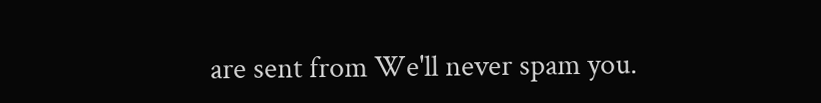are sent from We'll never spam you.